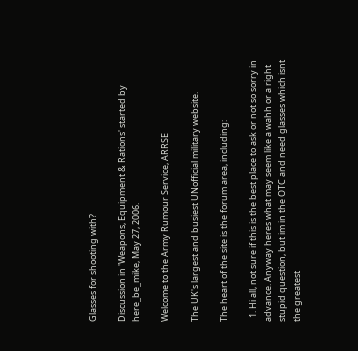Glasses for shooting with?

Discussion in 'Weapons, Equipment & Rations' started by here_be_mike, May 27, 2006.

Welcome to the Army Rumour Service, ARRSE

The UK's largest and busiest UNofficial military website.

The heart of the site is the forum area, including:

  1. Hi all, not sure if this is the best place to ask or not so sorry in advance. Anyway heres what may seem like a wahh or a right stupid question, but im in the OTC and need glasses which isnt the greatest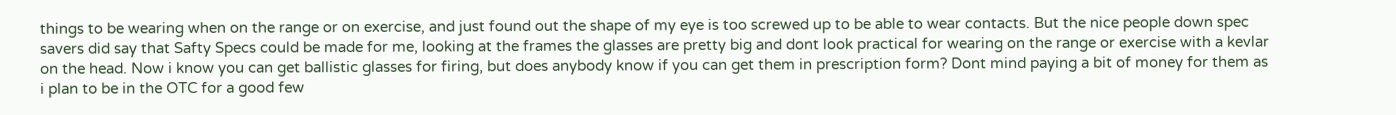things to be wearing when on the range or on exercise, and just found out the shape of my eye is too screwed up to be able to wear contacts. But the nice people down spec savers did say that Safty Specs could be made for me, looking at the frames the glasses are pretty big and dont look practical for wearing on the range or exercise with a kevlar on the head. Now i know you can get ballistic glasses for firing, but does anybody know if you can get them in prescription form? Dont mind paying a bit of money for them as i plan to be in the OTC for a good few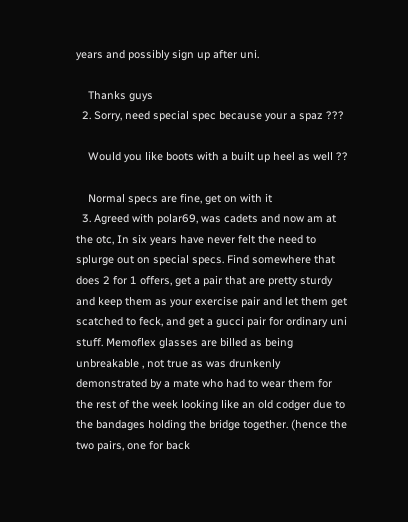years and possibly sign up after uni.

    Thanks guys
  2. Sorry, need special spec because your a spaz ???

    Would you like boots with a built up heel as well ??

    Normal specs are fine, get on with it
  3. Agreed with polar69, was cadets and now am at the otc, In six years have never felt the need to splurge out on special specs. Find somewhere that does 2 for 1 offers, get a pair that are pretty sturdy and keep them as your exercise pair and let them get scatched to feck, and get a gucci pair for ordinary uni stuff. Memoflex glasses are billed as being unbreakable , not true as was drunkenly demonstrated by a mate who had to wear them for the rest of the week looking like an old codger due to the bandages holding the bridge together. (hence the two pairs, one for back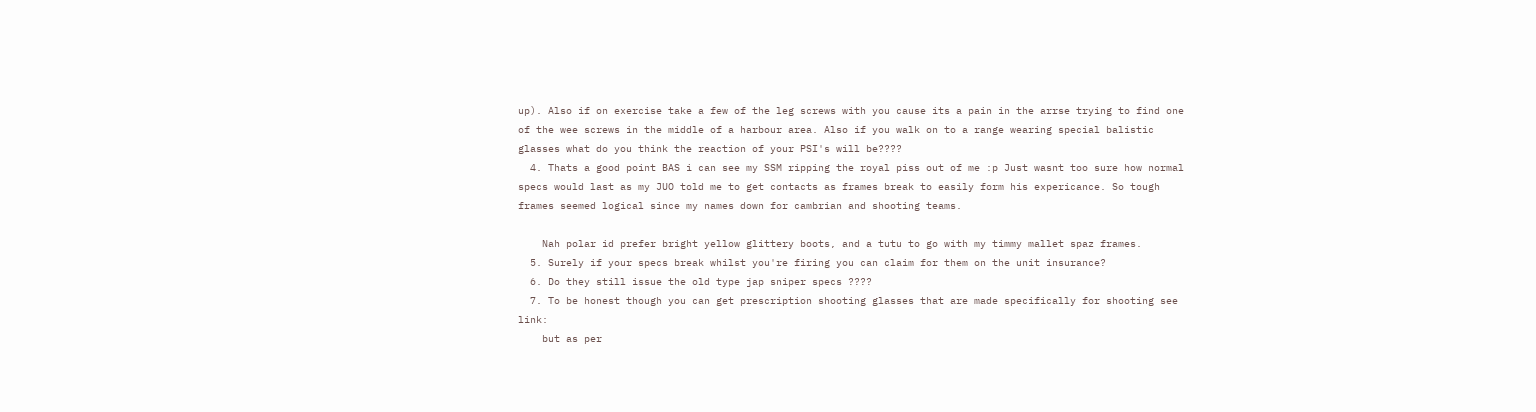up). Also if on exercise take a few of the leg screws with you cause its a pain in the arrse trying to find one of the wee screws in the middle of a harbour area. Also if you walk on to a range wearing special balistic glasses what do you think the reaction of your PSI's will be????
  4. Thats a good point BAS i can see my SSM ripping the royal piss out of me :p Just wasnt too sure how normal specs would last as my JUO told me to get contacts as frames break to easily form his expericance. So tough frames seemed logical since my names down for cambrian and shooting teams.

    Nah polar id prefer bright yellow glittery boots, and a tutu to go with my timmy mallet spaz frames.
  5. Surely if your specs break whilst you're firing you can claim for them on the unit insurance?
  6. Do they still issue the old type jap sniper specs ????
  7. To be honest though you can get prescription shooting glasses that are made specifically for shooting see link:
    but as per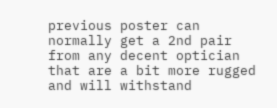previous poster can normally get a 2nd pair from any decent optician that are a bit more rugged and will withstand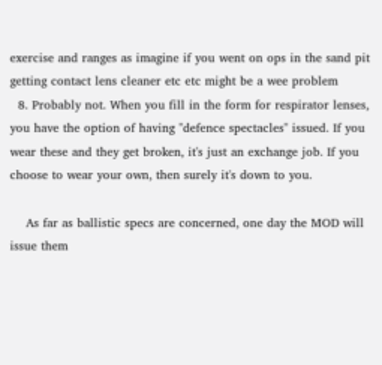exercise and ranges as imagine if you went on ops in the sand pit getting contact lens cleaner etc etc might be a wee problem
  8. Probably not. When you fill in the form for respirator lenses, you have the option of having "defence spectacles" issued. If you wear these and they get broken, it's just an exchange job. If you choose to wear your own, then surely it's down to you.

    As far as ballistic specs are concerned, one day the MOD will issue them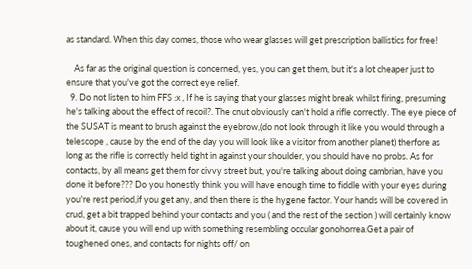as standard. When this day comes, those who wear glasses will get prescription ballistics for free!

    As far as the original question is concerned, yes, you can get them, but it's a lot cheaper just to ensure that you've got the correct eye relief.
  9. Do not listen to him FFS :x , If he is saying that your glasses might break whilst firing, presuming he's talking about the effect of recoil?. The cnut obviously can't hold a rifle correctly. The eye piece of the SUSAT is meant to brush against the eyebrow,(do not look through it like you would through a telescope , cause by the end of the day you will look like a visitor from another planet) therfore as long as the rifle is correctly held tight in against your shoulder, you should have no probs. As for contacts, by all means get them for civvy street but, you're talking about doing cambrian, have you done it before??? Do you honestly think you will have enough time to fiddle with your eyes during you're rest period,if you get any, and then there is the hygene factor. Your hands will be covered in crud, get a bit trapped behind your contacts and you ( and the rest of the section ) will certainly know about it, cause you will end up with something resembling occular gonohorrea.Get a pair of toughened ones, and contacts for nights off/ on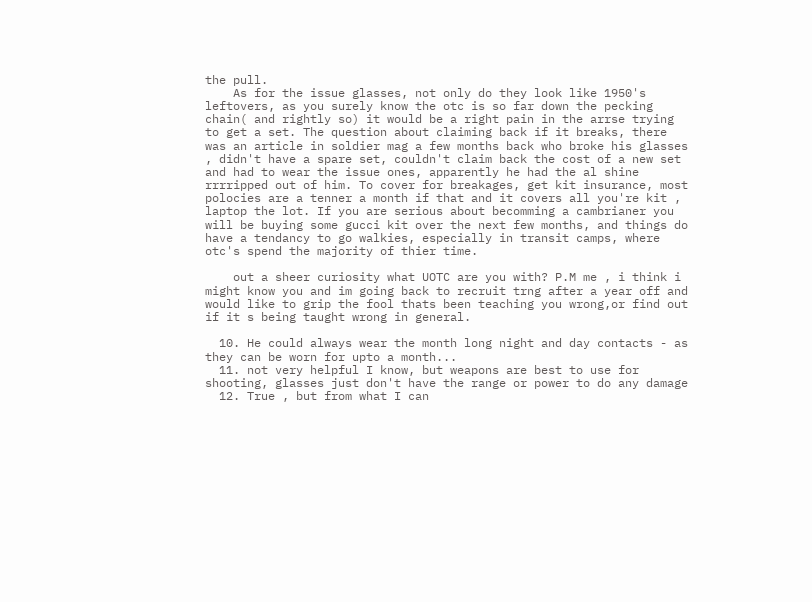the pull.
    As for the issue glasses, not only do they look like 1950's leftovers, as you surely know the otc is so far down the pecking chain( and rightly so) it would be a right pain in the arrse trying to get a set. The question about claiming back if it breaks, there was an article in soldier mag a few months back who broke his glasses , didn't have a spare set, couldn't claim back the cost of a new set and had to wear the issue ones, apparently he had the al shine rrrripped out of him. To cover for breakages, get kit insurance, most polocies are a tenner a month if that and it covers all you're kit , laptop the lot. If you are serious about becomming a cambrianer you will be buying some gucci kit over the next few months, and things do have a tendancy to go walkies, especially in transit camps, where otc's spend the majority of thier time.

    out a sheer curiosity what UOTC are you with? P.M me , i think i might know you and im going back to recruit trng after a year off and would like to grip the fool thats been teaching you wrong,or find out if it s being taught wrong in general.

  10. He could always wear the month long night and day contacts - as they can be worn for upto a month...
  11. not very helpful I know, but weapons are best to use for shooting, glasses just don't have the range or power to do any damage
  12. True , but from what I can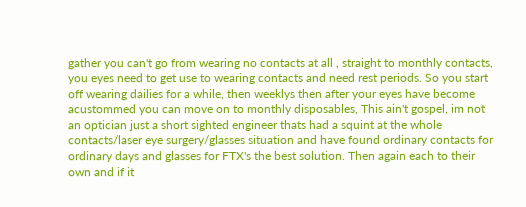gather you can't go from wearing no contacts at all , straight to monthly contacts, you eyes need to get use to wearing contacts and need rest periods. So you start off wearing dailies for a while, then weeklys then after your eyes have become acustommed you can move on to monthly disposables, This ain't gospel, im not an optician just a short sighted engineer thats had a squint at the whole contacts/laser eye surgery/glasses situation and have found ordinary contacts for ordinary days and glasses for FTX's the best solution. Then again each to their own and if it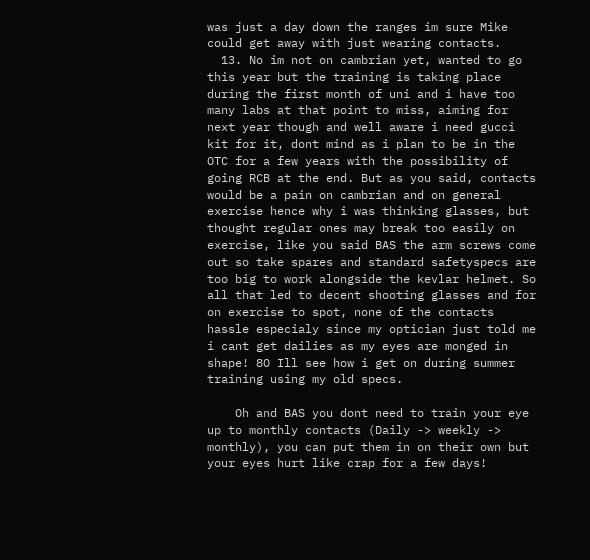was just a day down the ranges im sure Mike could get away with just wearing contacts.
  13. No im not on cambrian yet, wanted to go this year but the training is taking place during the first month of uni and i have too many labs at that point to miss, aiming for next year though and well aware i need gucci kit for it, dont mind as i plan to be in the OTC for a few years with the possibility of going RCB at the end. But as you said, contacts would be a pain on cambrian and on general exercise hence why i was thinking glasses, but thought regular ones may break too easily on exercise, like you said BAS the arm screws come out so take spares and standard safetyspecs are too big to work alongside the kevlar helmet. So all that led to decent shooting glasses and for on exercise to spot, none of the contacts hassle especialy since my optician just told me i cant get dailies as my eyes are monged in shape! 8O Ill see how i get on during summer training using my old specs.

    Oh and BAS you dont need to train your eye up to monthly contacts (Daily -> weekly -> monthly), you can put them in on their own but your eyes hurt like crap for a few days!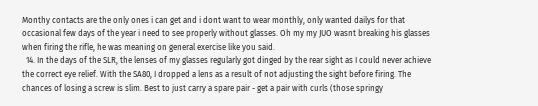Monthy contacts are the only ones i can get and i dont want to wear monthly, only wanted dailys for that occasional few days of the year i need to see properly without glasses. Oh my my JUO wasnt breaking his glasses when firing the rifle, he was meaning on general exercise like you said.
  14. In the days of the SLR, the lenses of my glasses regularly got dinged by the rear sight as I could never achieve the correct eye relief. With the SA80, I dropped a lens as a result of not adjusting the sight before firing. The chances of losing a screw is slim. Best to just carry a spare pair - get a pair with curls (those springy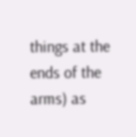things at the ends of the arms) as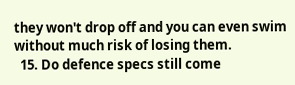they won't drop off and you can even swim without much risk of losing them.
  15. Do defence specs still come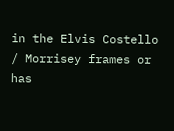in the Elvis Costello / Morrisey frames or has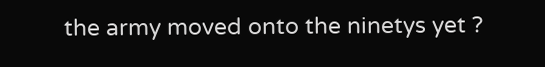the army moved onto the ninetys yet ?